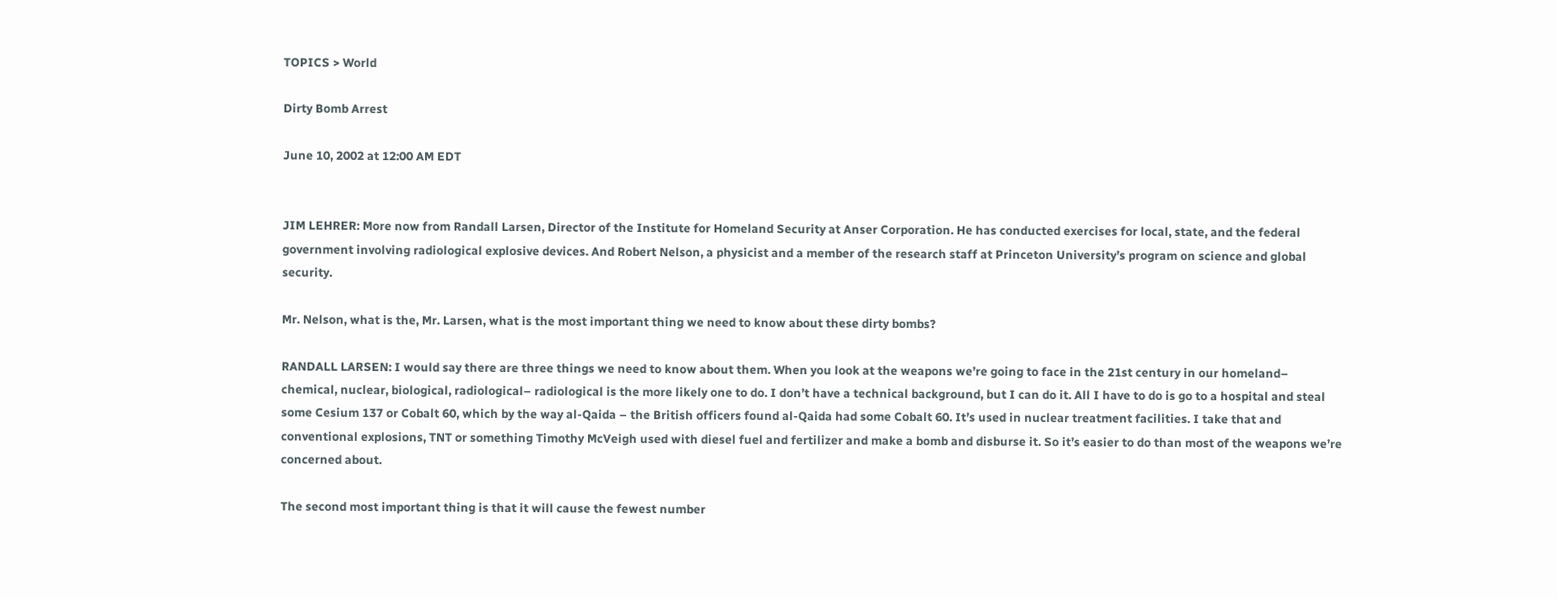TOPICS > World

Dirty Bomb Arrest

June 10, 2002 at 12:00 AM EDT


JIM LEHRER: More now from Randall Larsen, Director of the Institute for Homeland Security at Anser Corporation. He has conducted exercises for local, state, and the federal government involving radiological explosive devices. And Robert Nelson, a physicist and a member of the research staff at Princeton University’s program on science and global security.

Mr. Nelson, what is the, Mr. Larsen, what is the most important thing we need to know about these dirty bombs?

RANDALL LARSEN: I would say there are three things we need to know about them. When you look at the weapons we’re going to face in the 21st century in our homeland– chemical, nuclear, biological, radiological– radiological is the more likely one to do. I don’t have a technical background, but I can do it. All I have to do is go to a hospital and steal some Cesium 137 or Cobalt 60, which by the way al-Qaida – the British officers found al-Qaida had some Cobalt 60. It’s used in nuclear treatment facilities. I take that and conventional explosions, TNT or something Timothy McVeigh used with diesel fuel and fertilizer and make a bomb and disburse it. So it’s easier to do than most of the weapons we’re concerned about.

The second most important thing is that it will cause the fewest number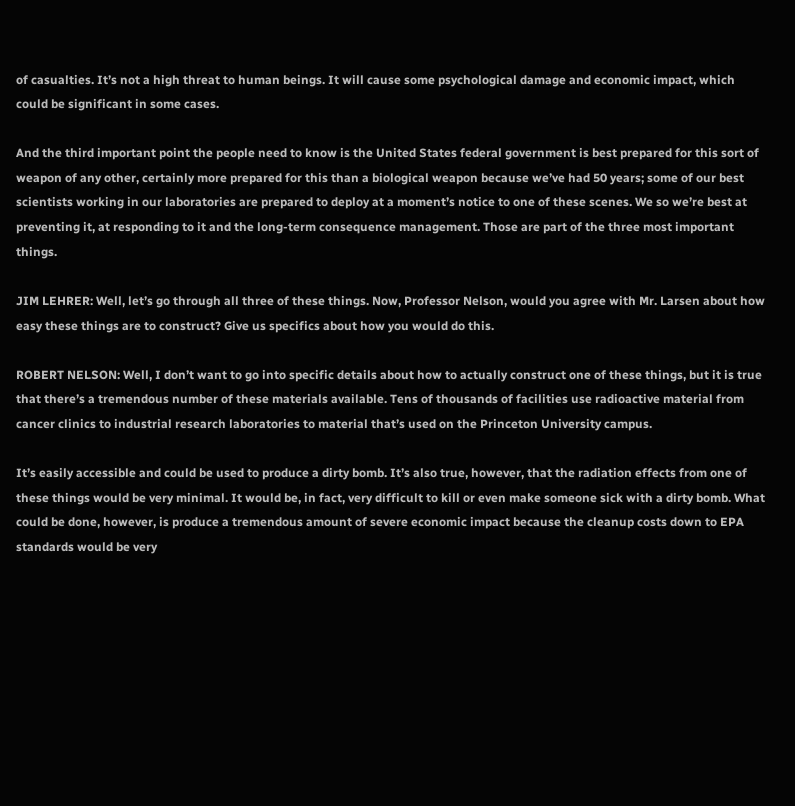of casualties. It’s not a high threat to human beings. It will cause some psychological damage and economic impact, which could be significant in some cases.

And the third important point the people need to know is the United States federal government is best prepared for this sort of weapon of any other, certainly more prepared for this than a biological weapon because we’ve had 50 years; some of our best scientists working in our laboratories are prepared to deploy at a moment’s notice to one of these scenes. We so we’re best at preventing it, at responding to it and the long-term consequence management. Those are part of the three most important things.

JIM LEHRER: Well, let’s go through all three of these things. Now, Professor Nelson, would you agree with Mr. Larsen about how easy these things are to construct? Give us specifics about how you would do this.

ROBERT NELSON: Well, I don’t want to go into specific details about how to actually construct one of these things, but it is true that there’s a tremendous number of these materials available. Tens of thousands of facilities use radioactive material from cancer clinics to industrial research laboratories to material that’s used on the Princeton University campus.

It’s easily accessible and could be used to produce a dirty bomb. It’s also true, however, that the radiation effects from one of these things would be very minimal. It would be, in fact, very difficult to kill or even make someone sick with a dirty bomb. What could be done, however, is produce a tremendous amount of severe economic impact because the cleanup costs down to EPA standards would be very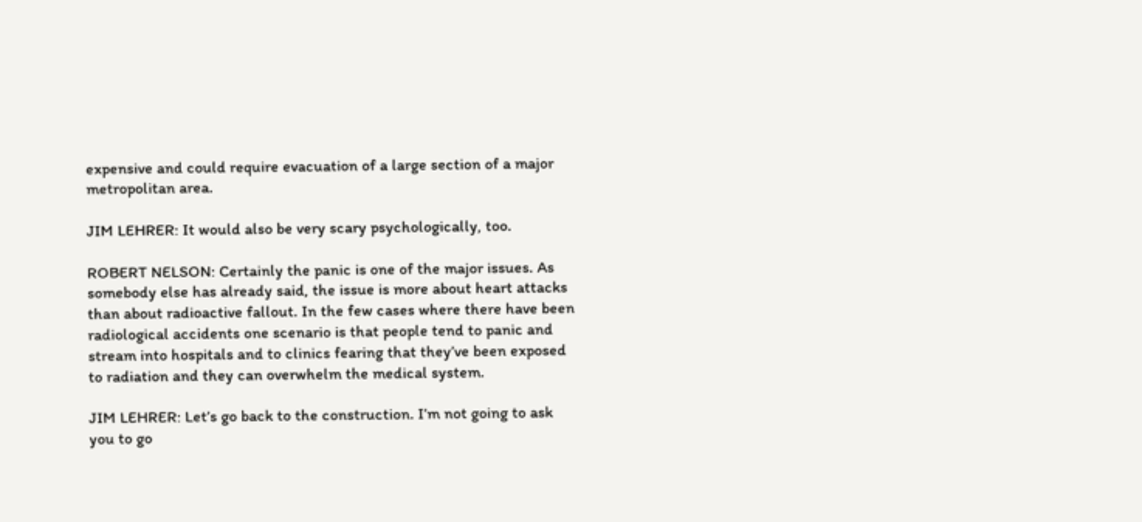expensive and could require evacuation of a large section of a major metropolitan area.

JIM LEHRER: It would also be very scary psychologically, too.

ROBERT NELSON: Certainly the panic is one of the major issues. As somebody else has already said, the issue is more about heart attacks than about radioactive fallout. In the few cases where there have been radiological accidents one scenario is that people tend to panic and stream into hospitals and to clinics fearing that they’ve been exposed to radiation and they can overwhelm the medical system.

JIM LEHRER: Let’s go back to the construction. I’m not going to ask you to go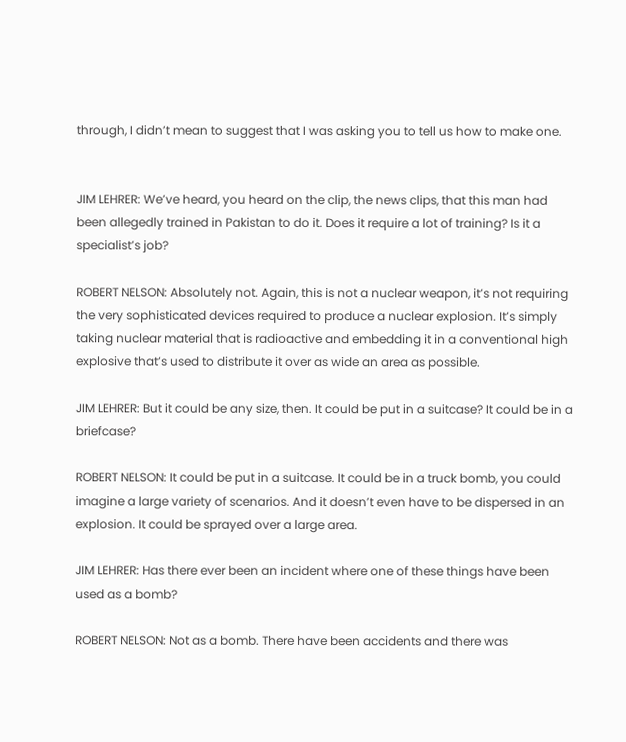through, I didn’t mean to suggest that I was asking you to tell us how to make one.


JIM LEHRER: We’ve heard, you heard on the clip, the news clips, that this man had been allegedly trained in Pakistan to do it. Does it require a lot of training? Is it a specialist’s job?

ROBERT NELSON: Absolutely not. Again, this is not a nuclear weapon, it’s not requiring the very sophisticated devices required to produce a nuclear explosion. It’s simply taking nuclear material that is radioactive and embedding it in a conventional high explosive that’s used to distribute it over as wide an area as possible.

JIM LEHRER: But it could be any size, then. It could be put in a suitcase? It could be in a briefcase?

ROBERT NELSON: It could be put in a suitcase. It could be in a truck bomb, you could imagine a large variety of scenarios. And it doesn’t even have to be dispersed in an explosion. It could be sprayed over a large area.

JIM LEHRER: Has there ever been an incident where one of these things have been used as a bomb?

ROBERT NELSON: Not as a bomb. There have been accidents and there was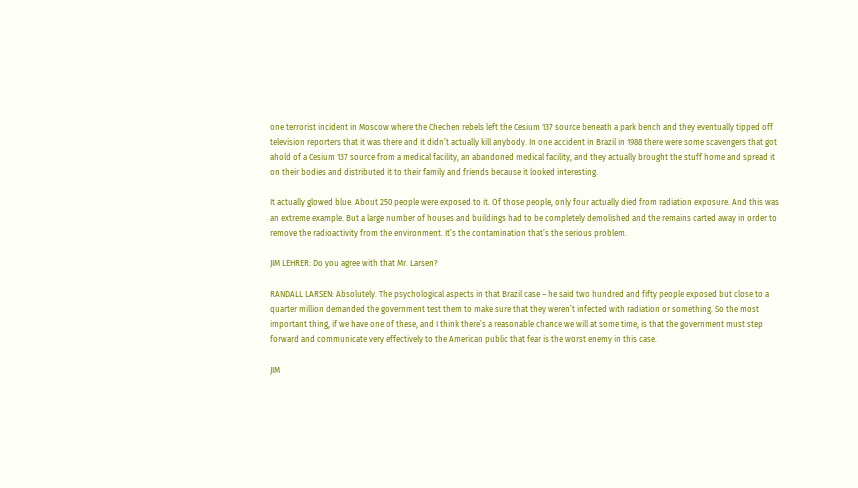one terrorist incident in Moscow where the Chechen rebels left the Cesium 137 source beneath a park bench and they eventually tipped off television reporters that it was there and it didn’t actually kill anybody. In one accident in Brazil in 1988 there were some scavengers that got ahold of a Cesium 137 source from a medical facility, an abandoned medical facility, and they actually brought the stuff home and spread it on their bodies and distributed it to their family and friends because it looked interesting.

It actually glowed blue. About 250 people were exposed to it. Of those people, only four actually died from radiation exposure. And this was an extreme example. But a large number of houses and buildings had to be completely demolished and the remains carted away in order to remove the radioactivity from the environment. It’s the contamination that’s the serious problem.

JIM LEHRER: Do you agree with that Mr. Larsen?

RANDALL LARSEN: Absolutely. The psychological aspects in that Brazil case – he said two hundred and fifty people exposed but close to a quarter million demanded the government test them to make sure that they weren’t infected with radiation or something. So the most important thing, if we have one of these, and I think there’s a reasonable chance we will at some time, is that the government must step forward and communicate very effectively to the American public that fear is the worst enemy in this case.

JIM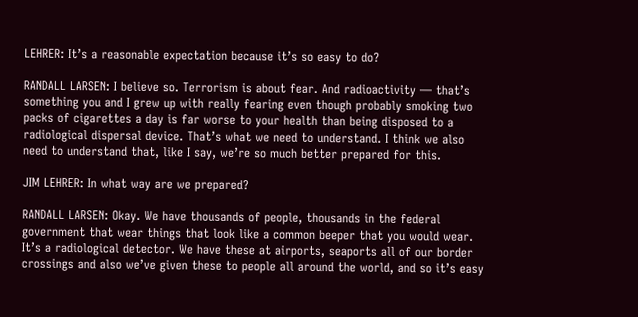LEHRER: It’s a reasonable expectation because it’s so easy to do?

RANDALL LARSEN: I believe so. Terrorism is about fear. And radioactivity — that’s something you and I grew up with really fearing even though probably smoking two packs of cigarettes a day is far worse to your health than being disposed to a radiological dispersal device. That’s what we need to understand. I think we also need to understand that, like I say, we’re so much better prepared for this.

JIM LEHRER: In what way are we prepared?

RANDALL LARSEN: Okay. We have thousands of people, thousands in the federal government that wear things that look like a common beeper that you would wear. It’s a radiological detector. We have these at airports, seaports all of our border crossings and also we’ve given these to people all around the world, and so it’s easy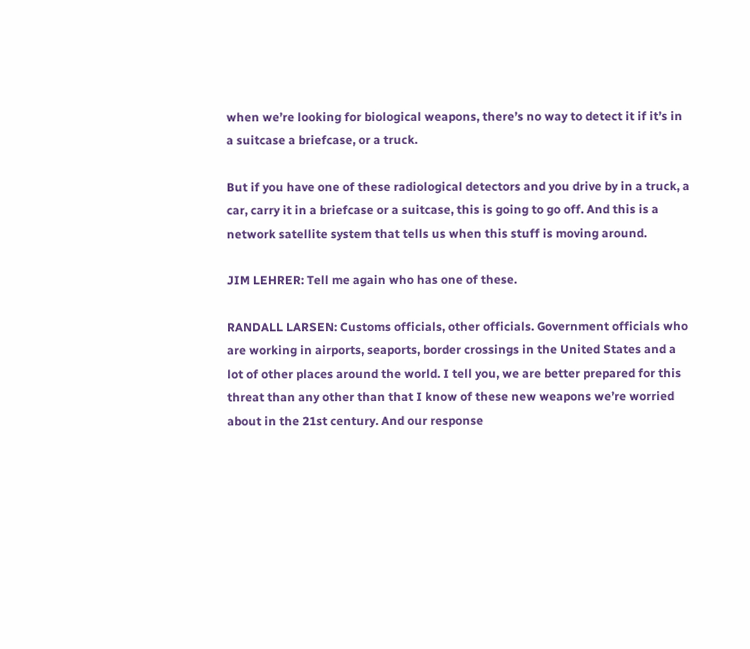when we’re looking for biological weapons, there’s no way to detect it if it’s in a suitcase a briefcase, or a truck.

But if you have one of these radiological detectors and you drive by in a truck, a car, carry it in a briefcase or a suitcase, this is going to go off. And this is a network satellite system that tells us when this stuff is moving around.

JIM LEHRER: Tell me again who has one of these.

RANDALL LARSEN: Customs officials, other officials. Government officials who are working in airports, seaports, border crossings in the United States and a lot of other places around the world. I tell you, we are better prepared for this threat than any other than that I know of these new weapons we’re worried about in the 21st century. And our response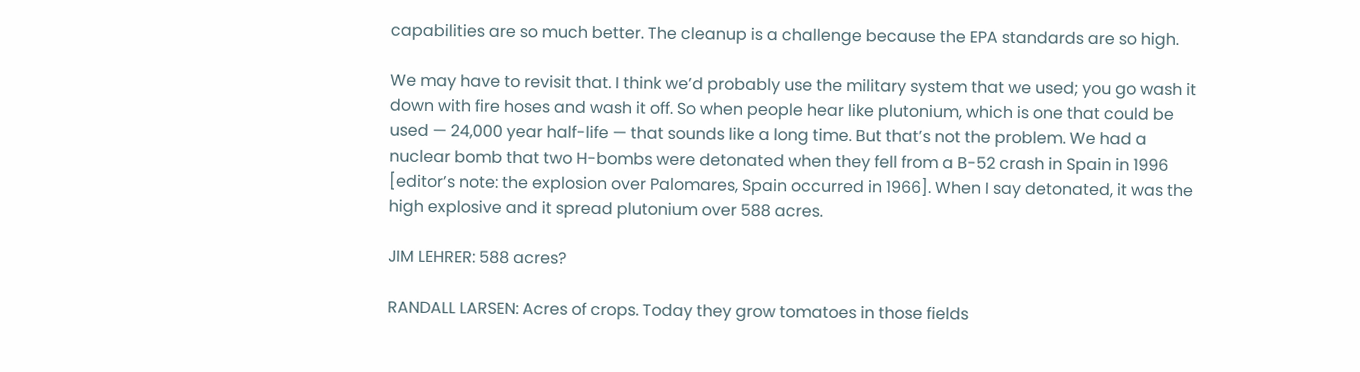capabilities are so much better. The cleanup is a challenge because the EPA standards are so high.

We may have to revisit that. I think we’d probably use the military system that we used; you go wash it down with fire hoses and wash it off. So when people hear like plutonium, which is one that could be used — 24,000 year half-life — that sounds like a long time. But that’s not the problem. We had a nuclear bomb that two H-bombs were detonated when they fell from a B-52 crash in Spain in 1996 [editor’s note: the explosion over Palomares, Spain occurred in 1966]. When I say detonated, it was the high explosive and it spread plutonium over 588 acres.

JIM LEHRER: 588 acres?

RANDALL LARSEN: Acres of crops. Today they grow tomatoes in those fields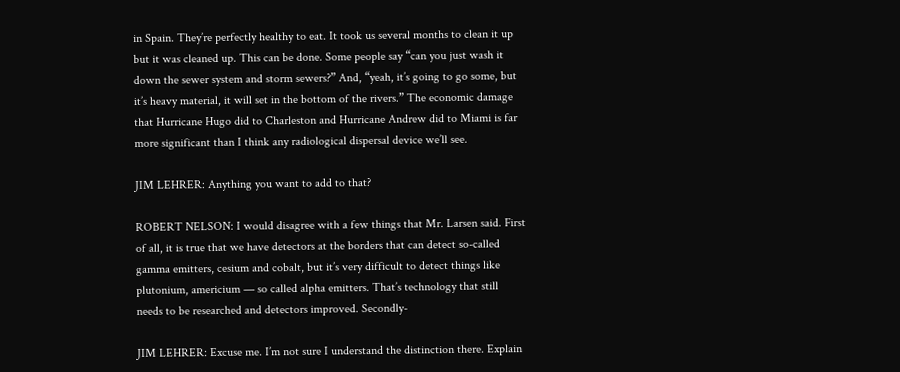in Spain. They’re perfectly healthy to eat. It took us several months to clean it up but it was cleaned up. This can be done. Some people say “can you just wash it down the sewer system and storm sewers?” And, “yeah, it’s going to go some, but it’s heavy material, it will set in the bottom of the rivers.” The economic damage that Hurricane Hugo did to Charleston and Hurricane Andrew did to Miami is far more significant than I think any radiological dispersal device we’ll see.

JIM LEHRER: Anything you want to add to that?

ROBERT NELSON: I would disagree with a few things that Mr. Larsen said. First of all, it is true that we have detectors at the borders that can detect so-called gamma emitters, cesium and cobalt, but it’s very difficult to detect things like plutonium, americium — so called alpha emitters. That’s technology that still needs to be researched and detectors improved. Secondly-

JIM LEHRER: Excuse me. I’m not sure I understand the distinction there. Explain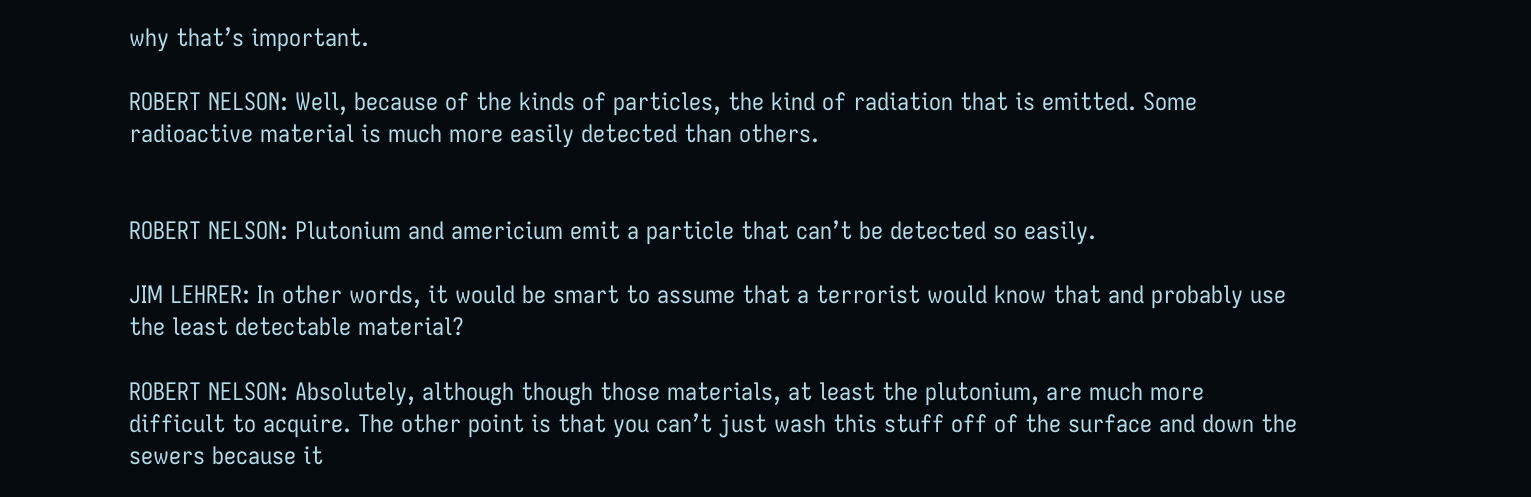why that’s important.

ROBERT NELSON: Well, because of the kinds of particles, the kind of radiation that is emitted. Some radioactive material is much more easily detected than others.


ROBERT NELSON: Plutonium and americium emit a particle that can’t be detected so easily.

JIM LEHRER: In other words, it would be smart to assume that a terrorist would know that and probably use the least detectable material?

ROBERT NELSON: Absolutely, although though those materials, at least the plutonium, are much more difficult to acquire. The other point is that you can’t just wash this stuff off of the surface and down the sewers because it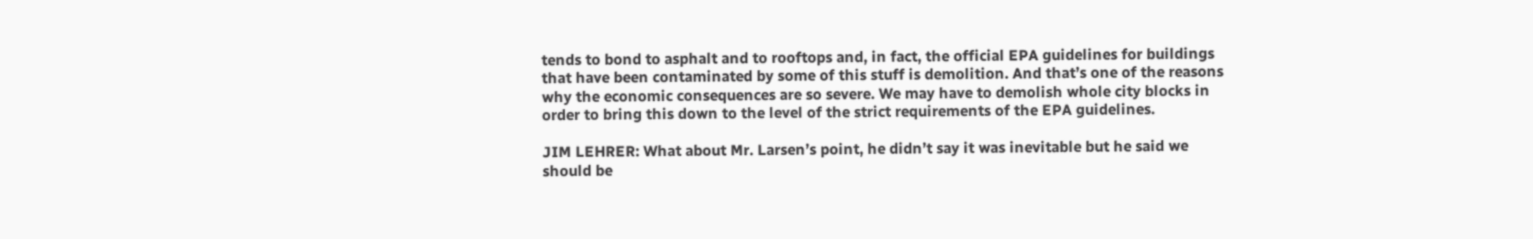tends to bond to asphalt and to rooftops and, in fact, the official EPA guidelines for buildings that have been contaminated by some of this stuff is demolition. And that’s one of the reasons why the economic consequences are so severe. We may have to demolish whole city blocks in order to bring this down to the level of the strict requirements of the EPA guidelines.

JIM LEHRER: What about Mr. Larsen’s point, he didn’t say it was inevitable but he said we should be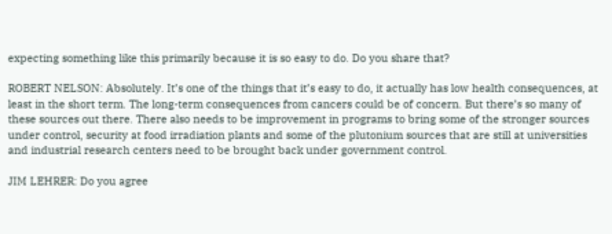expecting something like this primarily because it is so easy to do. Do you share that?

ROBERT NELSON: Absolutely. It’s one of the things that it’s easy to do, it actually has low health consequences, at least in the short term. The long-term consequences from cancers could be of concern. But there’s so many of these sources out there. There also needs to be improvement in programs to bring some of the stronger sources under control, security at food irradiation plants and some of the plutonium sources that are still at universities and industrial research centers need to be brought back under government control.

JIM LEHRER: Do you agree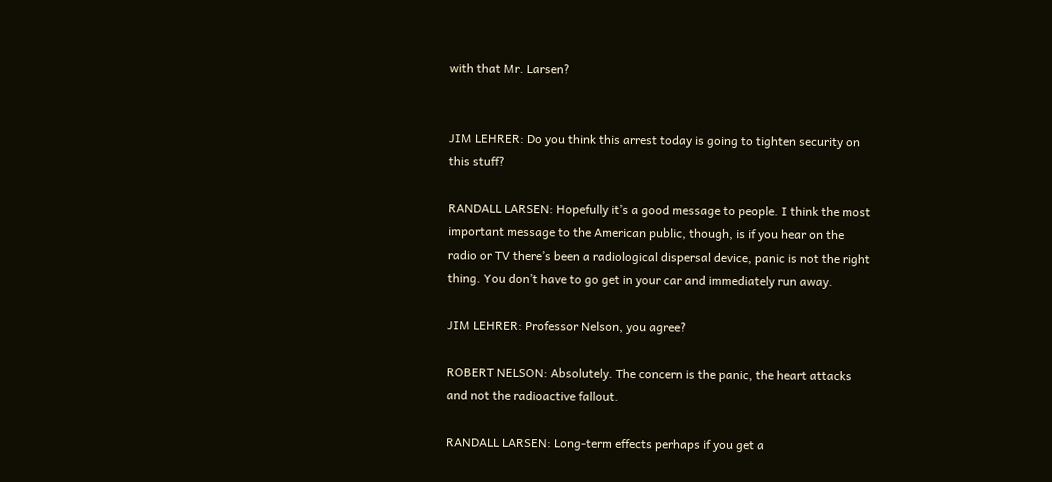with that Mr. Larsen?


JIM LEHRER: Do you think this arrest today is going to tighten security on this stuff?

RANDALL LARSEN: Hopefully it’s a good message to people. I think the most important message to the American public, though, is if you hear on the radio or TV there’s been a radiological dispersal device, panic is not the right thing. You don’t have to go get in your car and immediately run away.

JIM LEHRER: Professor Nelson, you agree?

ROBERT NELSON: Absolutely. The concern is the panic, the heart attacks and not the radioactive fallout.

RANDALL LARSEN: Long-term effects perhaps if you get a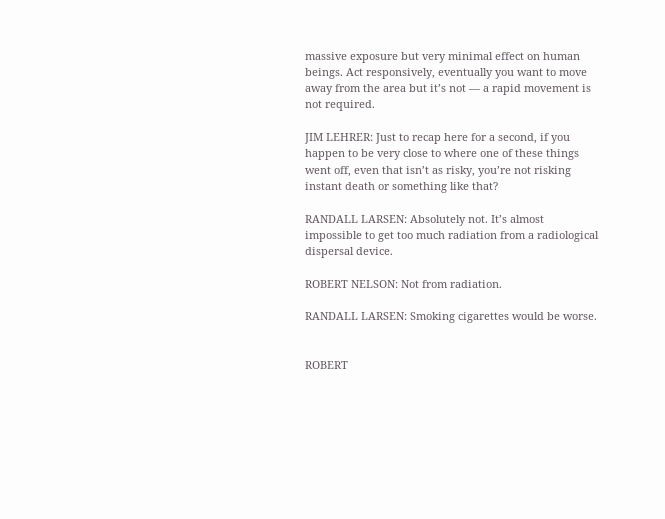massive exposure but very minimal effect on human beings. Act responsively, eventually you want to move away from the area but it’s not — a rapid movement is not required.

JIM LEHRER: Just to recap here for a second, if you happen to be very close to where one of these things went off, even that isn’t as risky, you’re not risking instant death or something like that?

RANDALL LARSEN: Absolutely not. It’s almost impossible to get too much radiation from a radiological dispersal device.

ROBERT NELSON: Not from radiation.

RANDALL LARSEN: Smoking cigarettes would be worse.


ROBERT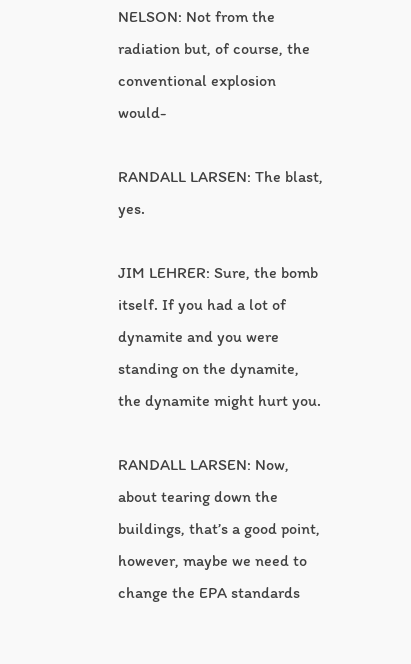NELSON: Not from the radiation but, of course, the conventional explosion would-

RANDALL LARSEN: The blast, yes.

JIM LEHRER: Sure, the bomb itself. If you had a lot of dynamite and you were standing on the dynamite, the dynamite might hurt you.

RANDALL LARSEN: Now, about tearing down the buildings, that’s a good point, however, maybe we need to change the EPA standards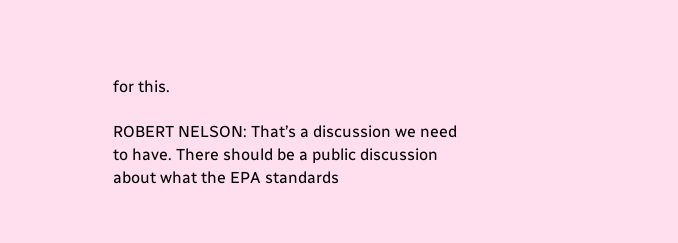for this.

ROBERT NELSON: That’s a discussion we need to have. There should be a public discussion about what the EPA standards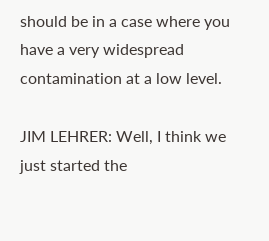should be in a case where you have a very widespread contamination at a low level.

JIM LEHRER: Well, I think we just started the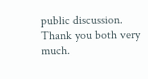public discussion. Thank you both very much.